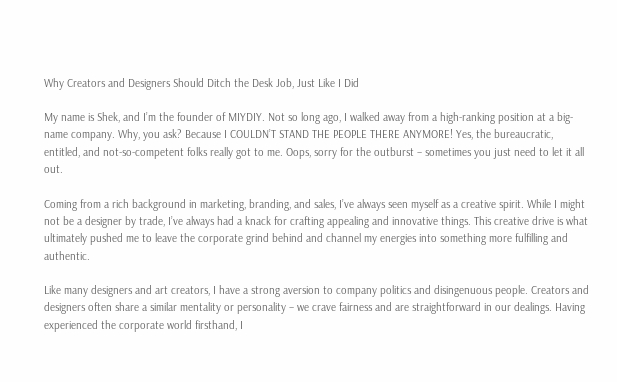Why Creators and Designers Should Ditch the Desk Job, Just Like I Did

My name is Shek, and I’m the founder of MIYDIY. Not so long ago, I walked away from a high-ranking position at a big-name company. Why, you ask? Because I COULDN’T STAND THE PEOPLE THERE ANYMORE! Yes, the bureaucratic, entitled, and not-so-competent folks really got to me. Oops, sorry for the outburst – sometimes you just need to let it all out.

Coming from a rich background in marketing, branding, and sales, I’ve always seen myself as a creative spirit. While I might not be a designer by trade, I’ve always had a knack for crafting appealing and innovative things. This creative drive is what ultimately pushed me to leave the corporate grind behind and channel my energies into something more fulfilling and authentic.

Like many designers and art creators, I have a strong aversion to company politics and disingenuous people. Creators and designers often share a similar mentality or personality – we crave fairness and are straightforward in our dealings. Having experienced the corporate world firsthand, I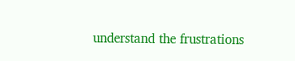understand the frustrations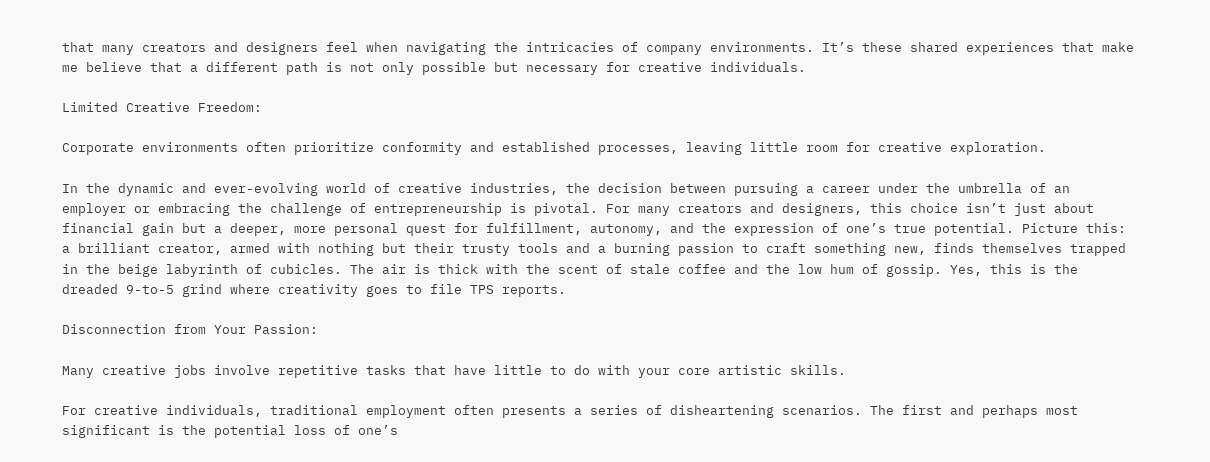that many creators and designers feel when navigating the intricacies of company environments. It’s these shared experiences that make me believe that a different path is not only possible but necessary for creative individuals.

Limited Creative Freedom:

Corporate environments often prioritize conformity and established processes, leaving little room for creative exploration.

In the dynamic and ever-evolving world of creative industries, the decision between pursuing a career under the umbrella of an employer or embracing the challenge of entrepreneurship is pivotal. For many creators and designers, this choice isn’t just about financial gain but a deeper, more personal quest for fulfillment, autonomy, and the expression of one’s true potential. Picture this: a brilliant creator, armed with nothing but their trusty tools and a burning passion to craft something new, finds themselves trapped in the beige labyrinth of cubicles. The air is thick with the scent of stale coffee and the low hum of gossip. Yes, this is the dreaded 9-to-5 grind where creativity goes to file TPS reports.

Disconnection from Your Passion:

Many creative jobs involve repetitive tasks that have little to do with your core artistic skills.

For creative individuals, traditional employment often presents a series of disheartening scenarios. The first and perhaps most significant is the potential loss of one’s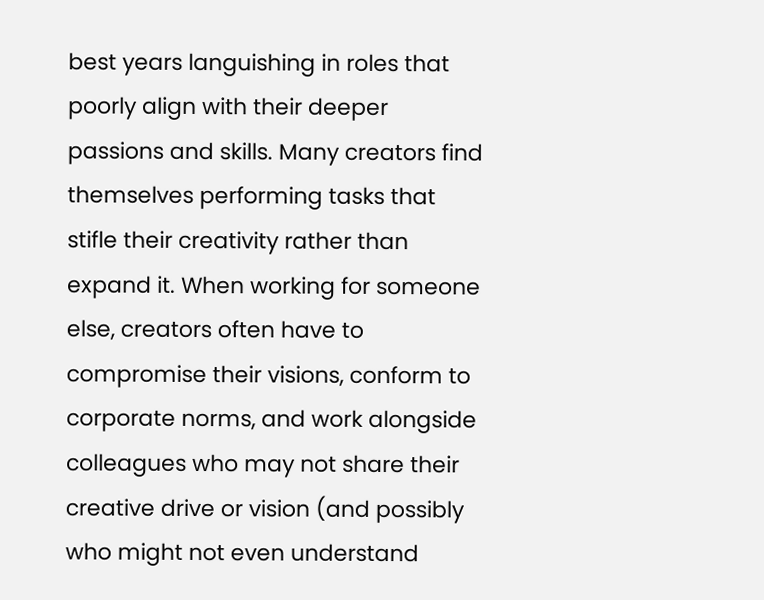best years languishing in roles that poorly align with their deeper passions and skills. Many creators find themselves performing tasks that stifle their creativity rather than expand it. When working for someone else, creators often have to compromise their visions, conform to corporate norms, and work alongside colleagues who may not share their creative drive or vision (and possibly who might not even understand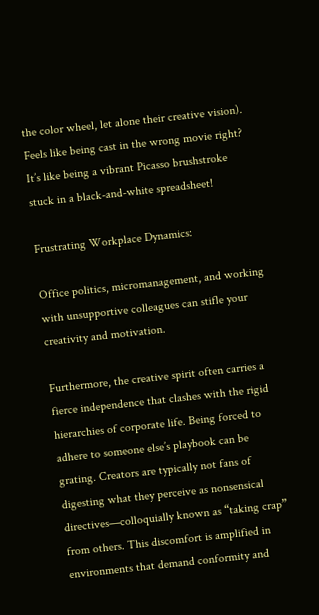the color wheel, let alone their creative vision). Feels like being cast in the wrong movie right? It’s like being a vibrant Picasso brushstroke stuck in a black-and-white spreadsheet!

Frustrating Workplace Dynamics:

Office politics, micromanagement, and working with unsupportive colleagues can stifle your creativity and motivation.

Furthermore, the creative spirit often carries a fierce independence that clashes with the rigid hierarchies of corporate life. Being forced to adhere to someone else’s playbook can be grating. Creators are typically not fans of digesting what they perceive as nonsensical directives—colloquially known as “taking crap” from others. This discomfort is amplified in environments that demand conformity and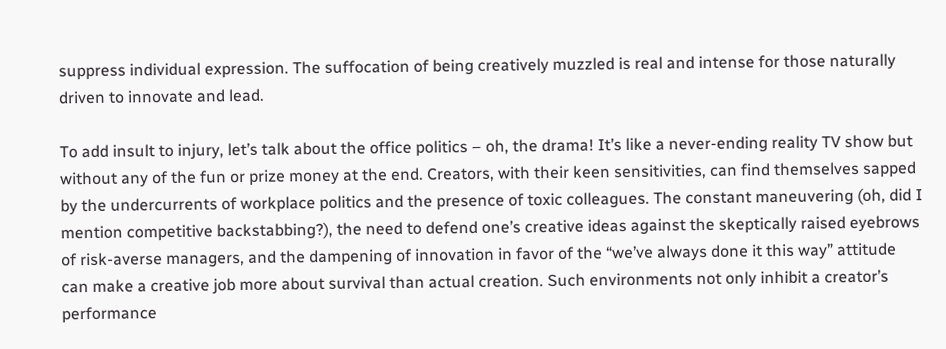suppress individual expression. The suffocation of being creatively muzzled is real and intense for those naturally driven to innovate and lead.

To add insult to injury, let’s talk about the office politics – oh, the drama! It’s like a never-ending reality TV show but without any of the fun or prize money at the end. Creators, with their keen sensitivities, can find themselves sapped by the undercurrents of workplace politics and the presence of toxic colleagues. The constant maneuvering (oh, did I mention competitive backstabbing?), the need to defend one’s creative ideas against the skeptically raised eyebrows of risk-averse managers, and the dampening of innovation in favor of the “we’ve always done it this way” attitude can make a creative job more about survival than actual creation. Such environments not only inhibit a creator’s performance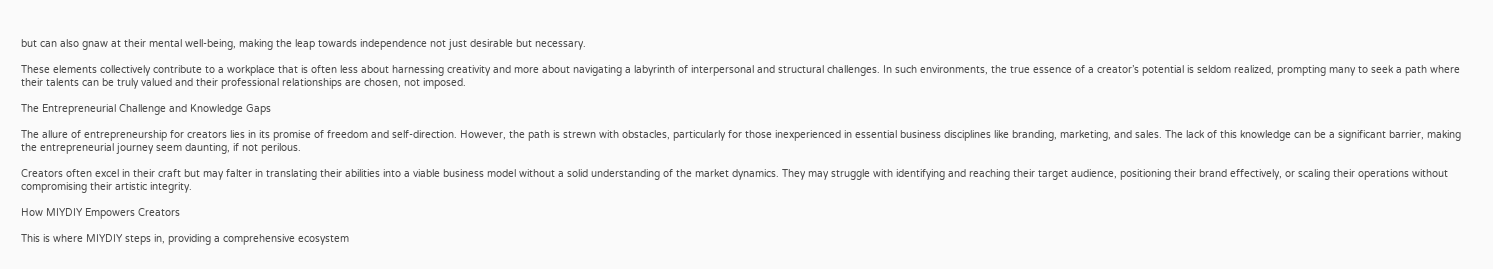but can also gnaw at their mental well-being, making the leap towards independence not just desirable but necessary.

These elements collectively contribute to a workplace that is often less about harnessing creativity and more about navigating a labyrinth of interpersonal and structural challenges. In such environments, the true essence of a creator’s potential is seldom realized, prompting many to seek a path where their talents can be truly valued and their professional relationships are chosen, not imposed.

The Entrepreneurial Challenge and Knowledge Gaps

The allure of entrepreneurship for creators lies in its promise of freedom and self-direction. However, the path is strewn with obstacles, particularly for those inexperienced in essential business disciplines like branding, marketing, and sales. The lack of this knowledge can be a significant barrier, making the entrepreneurial journey seem daunting, if not perilous.

Creators often excel in their craft but may falter in translating their abilities into a viable business model without a solid understanding of the market dynamics. They may struggle with identifying and reaching their target audience, positioning their brand effectively, or scaling their operations without compromising their artistic integrity.

How MIYDIY Empowers Creators

This is where MIYDIY steps in, providing a comprehensive ecosystem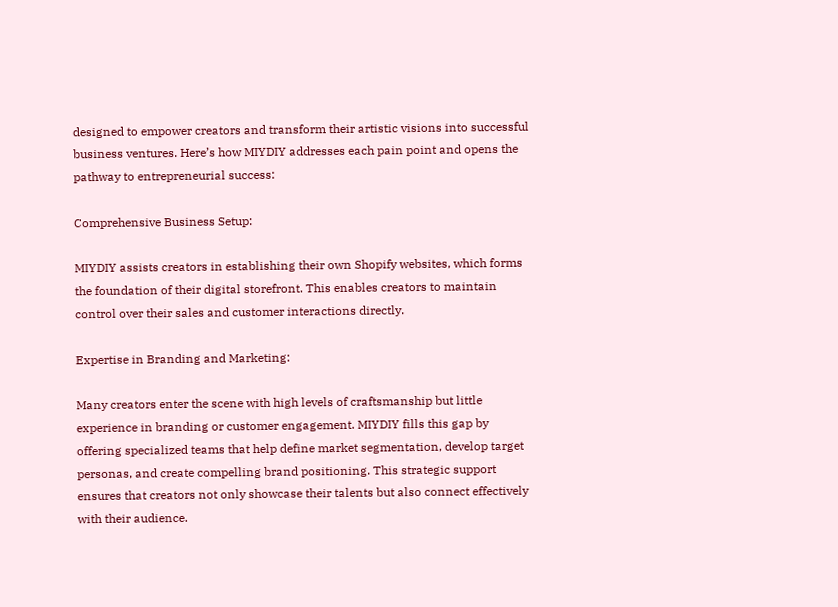designed to empower creators and transform their artistic visions into successful business ventures. Here’s how MIYDIY addresses each pain point and opens the pathway to entrepreneurial success:

Comprehensive Business Setup:

MIYDIY assists creators in establishing their own Shopify websites, which forms the foundation of their digital storefront. This enables creators to maintain control over their sales and customer interactions directly.

Expertise in Branding and Marketing:

Many creators enter the scene with high levels of craftsmanship but little experience in branding or customer engagement. MIYDIY fills this gap by offering specialized teams that help define market segmentation, develop target personas, and create compelling brand positioning. This strategic support ensures that creators not only showcase their talents but also connect effectively with their audience.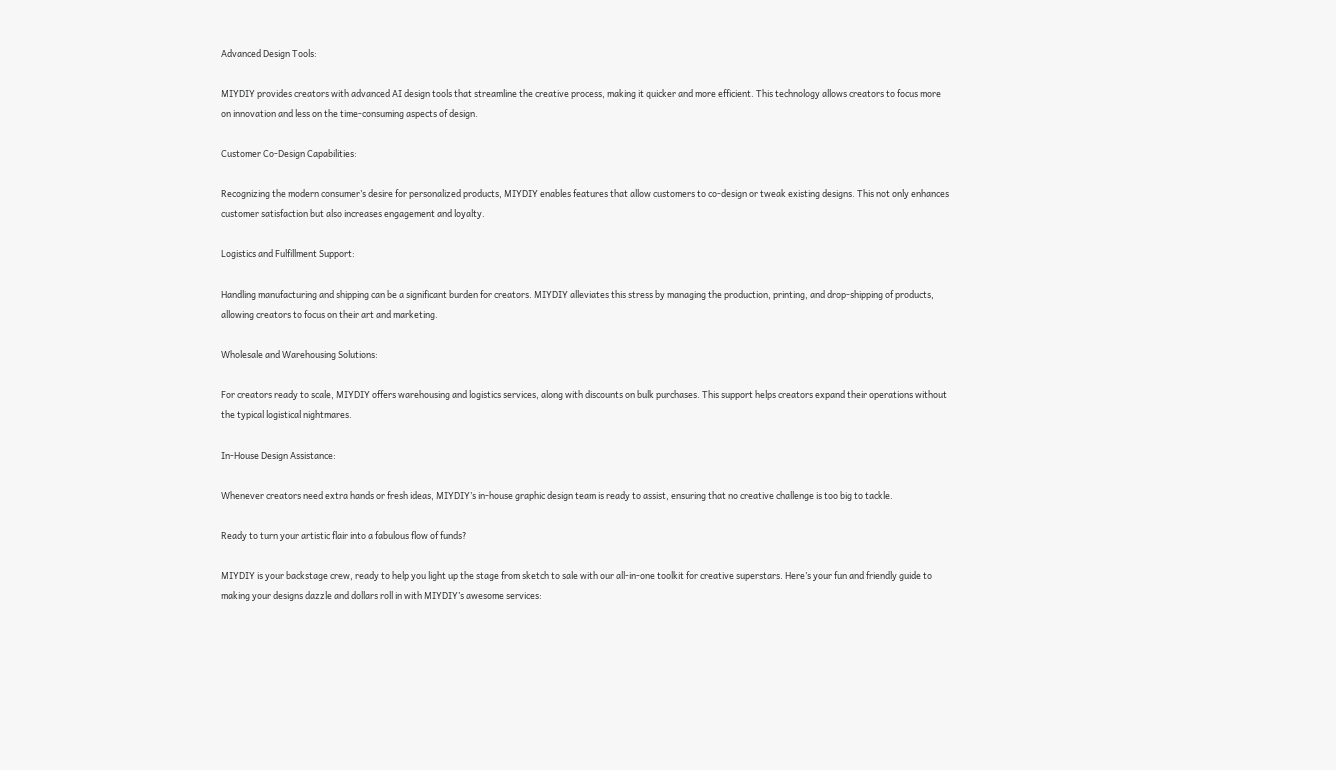Advanced Design Tools:

MIYDIY provides creators with advanced AI design tools that streamline the creative process, making it quicker and more efficient. This technology allows creators to focus more on innovation and less on the time-consuming aspects of design.

Customer Co-Design Capabilities:

Recognizing the modern consumer’s desire for personalized products, MIYDIY enables features that allow customers to co-design or tweak existing designs. This not only enhances customer satisfaction but also increases engagement and loyalty.

Logistics and Fulfillment Support:

Handling manufacturing and shipping can be a significant burden for creators. MIYDIY alleviates this stress by managing the production, printing, and drop-shipping of products, allowing creators to focus on their art and marketing.

Wholesale and Warehousing Solutions:

For creators ready to scale, MIYDIY offers warehousing and logistics services, along with discounts on bulk purchases. This support helps creators expand their operations without the typical logistical nightmares.

In-House Design Assistance:

Whenever creators need extra hands or fresh ideas, MIYDIY’s in-house graphic design team is ready to assist, ensuring that no creative challenge is too big to tackle.

Ready to turn your artistic flair into a fabulous flow of funds?

MIYDIY is your backstage crew, ready to help you light up the stage from sketch to sale with our all-in-one toolkit for creative superstars. Here’s your fun and friendly guide to making your designs dazzle and dollars roll in with MIYDIY’s awesome services: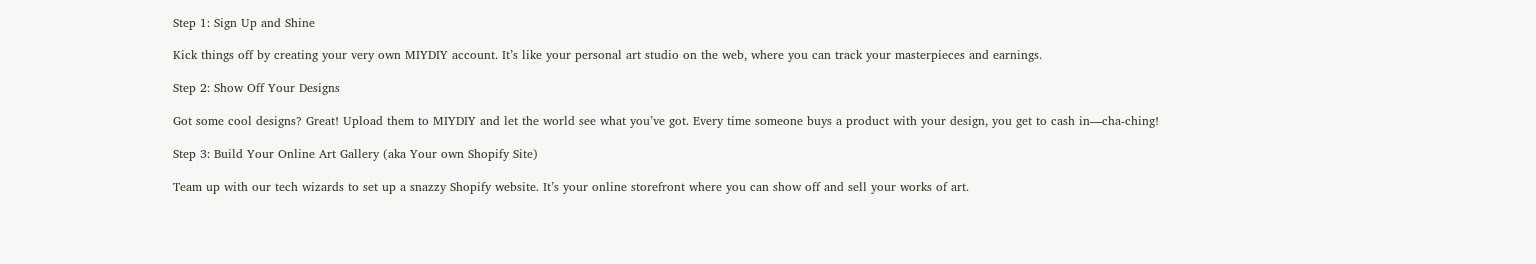Step 1: Sign Up and Shine

Kick things off by creating your very own MIYDIY account. It’s like your personal art studio on the web, where you can track your masterpieces and earnings.

Step 2: Show Off Your Designs

Got some cool designs? Great! Upload them to MIYDIY and let the world see what you’ve got. Every time someone buys a product with your design, you get to cash in—cha-ching!

Step 3: Build Your Online Art Gallery (aka Your own Shopify Site)

Team up with our tech wizards to set up a snazzy Shopify website. It’s your online storefront where you can show off and sell your works of art.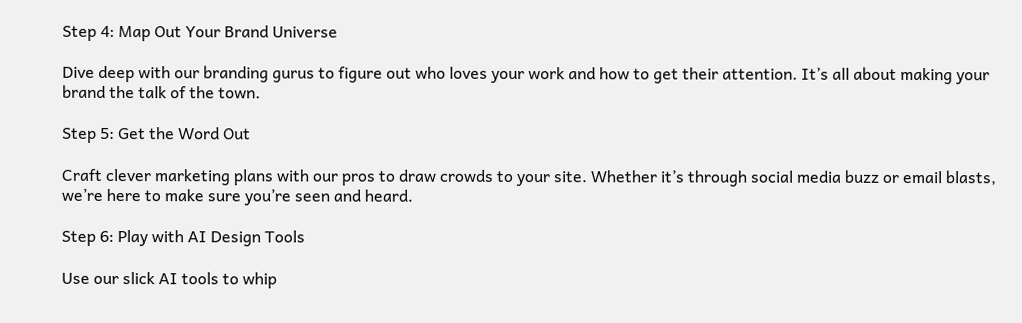Step 4: Map Out Your Brand Universe

Dive deep with our branding gurus to figure out who loves your work and how to get their attention. It’s all about making your brand the talk of the town.

Step 5: Get the Word Out

Craft clever marketing plans with our pros to draw crowds to your site. Whether it’s through social media buzz or email blasts, we’re here to make sure you’re seen and heard.

Step 6: Play with AI Design Tools

Use our slick AI tools to whip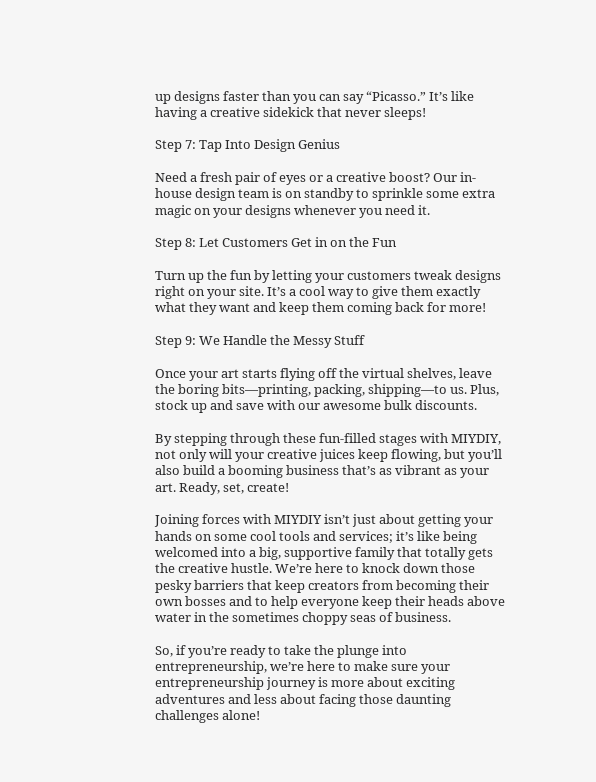up designs faster than you can say “Picasso.” It’s like having a creative sidekick that never sleeps!

Step 7: Tap Into Design Genius

Need a fresh pair of eyes or a creative boost? Our in-house design team is on standby to sprinkle some extra magic on your designs whenever you need it.

Step 8: Let Customers Get in on the Fun

Turn up the fun by letting your customers tweak designs right on your site. It’s a cool way to give them exactly what they want and keep them coming back for more!

Step 9: We Handle the Messy Stuff

Once your art starts flying off the virtual shelves, leave the boring bits—printing, packing, shipping—to us. Plus, stock up and save with our awesome bulk discounts.

By stepping through these fun-filled stages with MIYDIY, not only will your creative juices keep flowing, but you’ll also build a booming business that’s as vibrant as your art. Ready, set, create!

Joining forces with MIYDIY isn’t just about getting your hands on some cool tools and services; it’s like being welcomed into a big, supportive family that totally gets the creative hustle. We’re here to knock down those pesky barriers that keep creators from becoming their own bosses and to help everyone keep their heads above water in the sometimes choppy seas of business.

So, if you’re ready to take the plunge into entrepreneurship, we’re here to make sure your entrepreneurship journey is more about exciting adventures and less about facing those daunting challenges alone!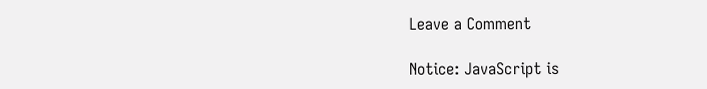Leave a Comment

Notice: JavaScript is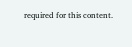required for this content.